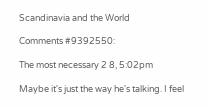Scandinavia and the World

Comments #9392550:

The most necessary 2 8, 5:02pm

Maybe it's just the way he's talking. I feel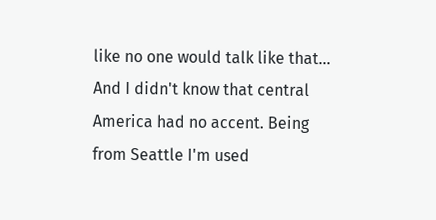like no one would talk like that...
And I didn't know that central America had no accent. Being from Seattle I'm used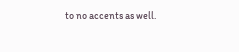to no accents as well.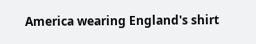America wearing England's shirt